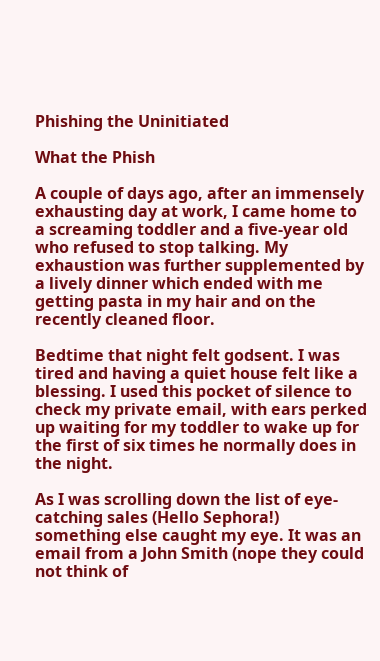Phishing the Uninitiated

What the Phish

A couple of days ago, after an immensely exhausting day at work, I came home to a screaming toddler and a five-year old who refused to stop talking. My exhaustion was further supplemented by a lively dinner which ended with me getting pasta in my hair and on the recently cleaned floor.

Bedtime that night felt godsent. I was tired and having a quiet house felt like a blessing. I used this pocket of silence to check my private email, with ears perked up waiting for my toddler to wake up for the first of six times he normally does in the night.

As I was scrolling down the list of eye-catching sales (Hello Sephora!) something else caught my eye. It was an email from a John Smith (nope they could not think of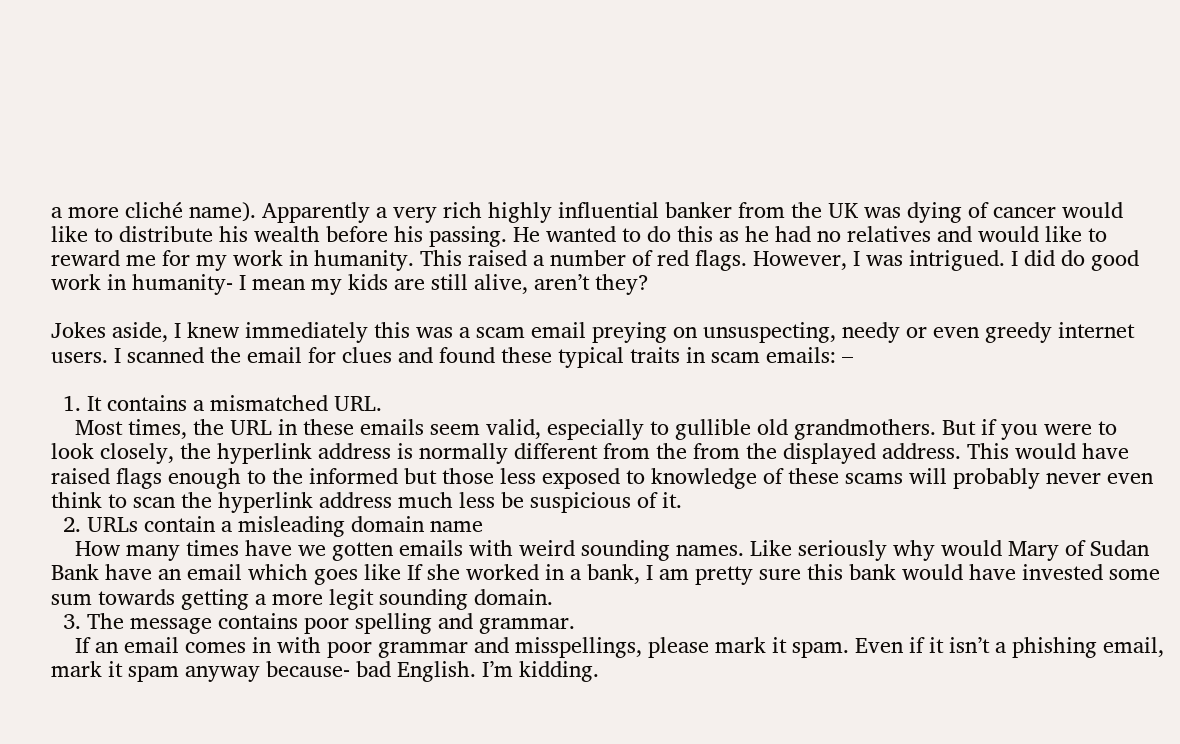a more cliché name). Apparently a very rich highly influential banker from the UK was dying of cancer would like to distribute his wealth before his passing. He wanted to do this as he had no relatives and would like to reward me for my work in humanity. This raised a number of red flags. However, I was intrigued. I did do good work in humanity- I mean my kids are still alive, aren’t they?

Jokes aside, I knew immediately this was a scam email preying on unsuspecting, needy or even greedy internet users. I scanned the email for clues and found these typical traits in scam emails: –

  1. It contains a mismatched URL.
    Most times, the URL in these emails seem valid, especially to gullible old grandmothers. But if you were to look closely, the hyperlink address is normally different from the from the displayed address. This would have raised flags enough to the informed but those less exposed to knowledge of these scams will probably never even think to scan the hyperlink address much less be suspicious of it.
  2. URLs contain a misleading domain name
    How many times have we gotten emails with weird sounding names. Like seriously why would Mary of Sudan Bank have an email which goes like If she worked in a bank, I am pretty sure this bank would have invested some sum towards getting a more legit sounding domain.
  3. The message contains poor spelling and grammar.
    If an email comes in with poor grammar and misspellings, please mark it spam. Even if it isn’t a phishing email, mark it spam anyway because- bad English. I’m kidding.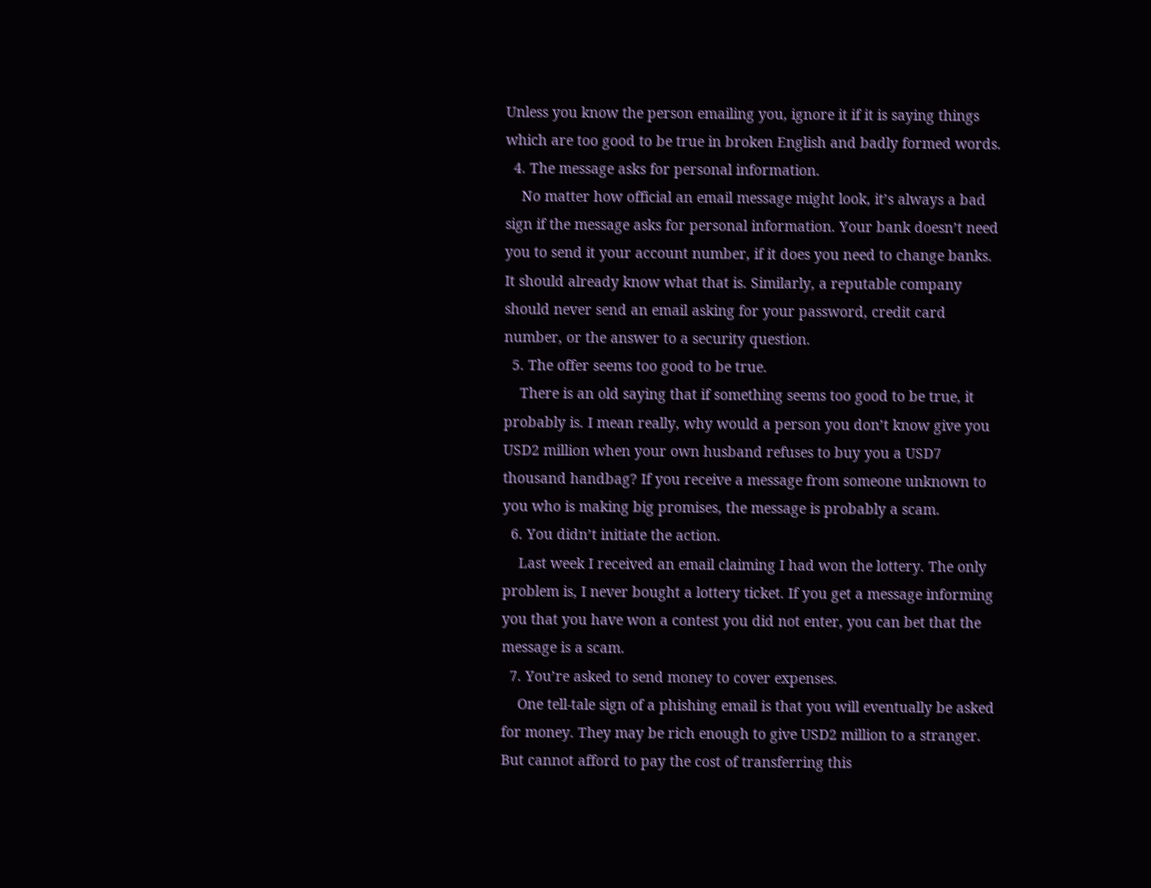Unless you know the person emailing you, ignore it if it is saying things which are too good to be true in broken English and badly formed words.
  4. The message asks for personal information.
    No matter how official an email message might look, it’s always a bad sign if the message asks for personal information. Your bank doesn’t need you to send it your account number, if it does you need to change banks. It should already know what that is. Similarly, a reputable company should never send an email asking for your password, credit card number, or the answer to a security question.
  5. The offer seems too good to be true.
    There is an old saying that if something seems too good to be true, it probably is. I mean really, why would a person you don’t know give you USD2 million when your own husband refuses to buy you a USD7 thousand handbag? If you receive a message from someone unknown to you who is making big promises, the message is probably a scam.
  6. You didn’t initiate the action.
    Last week I received an email claiming I had won the lottery. The only problem is, I never bought a lottery ticket. If you get a message informing you that you have won a contest you did not enter, you can bet that the message is a scam.
  7. You’re asked to send money to cover expenses.
    One tell-tale sign of a phishing email is that you will eventually be asked for money. They may be rich enough to give USD2 million to a stranger. But cannot afford to pay the cost of transferring this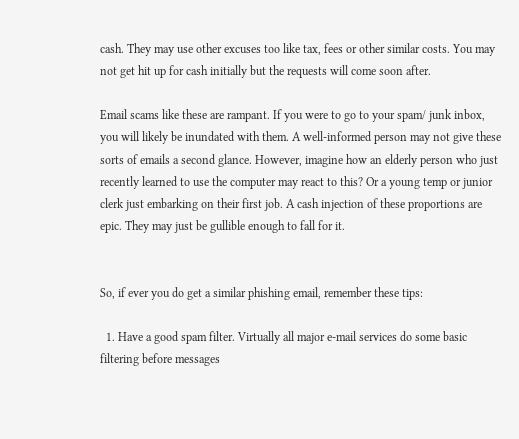cash. They may use other excuses too like tax, fees or other similar costs. You may not get hit up for cash initially but the requests will come soon after.

Email scams like these are rampant. If you were to go to your spam/ junk inbox, you will likely be inundated with them. A well-informed person may not give these sorts of emails a second glance. However, imagine how an elderly person who just recently learned to use the computer may react to this? Or a young temp or junior clerk just embarking on their first job. A cash injection of these proportions are epic. They may just be gullible enough to fall for it.


So, if ever you do get a similar phishing email, remember these tips:

  1. Have a good spam filter. Virtually all major e-mail services do some basic filtering before messages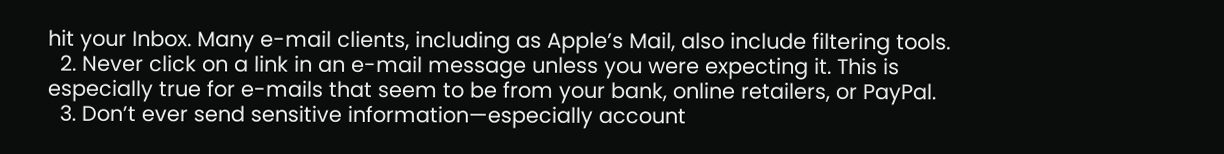hit your Inbox. Many e-mail clients, including as Apple’s Mail, also include filtering tools.
  2. Never click on a link in an e-mail message unless you were expecting it. This is especially true for e-mails that seem to be from your bank, online retailers, or PayPal.
  3. Don’t ever send sensitive information—especially account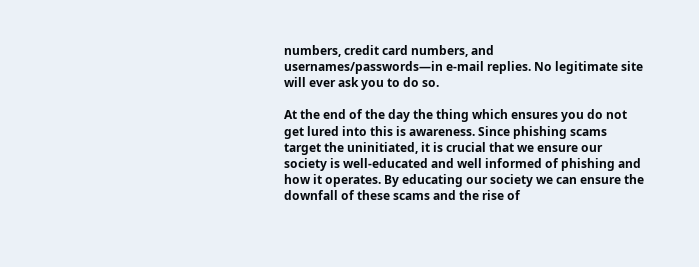numbers, credit card numbers, and usernames/passwords—in e-mail replies. No legitimate site will ever ask you to do so.

At the end of the day the thing which ensures you do not get lured into this is awareness. Since phishing scams target the uninitiated, it is crucial that we ensure our society is well-educated and well informed of phishing and how it operates. By educating our society we can ensure the downfall of these scams and the rise of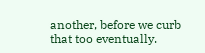another, before we curb that too eventually.